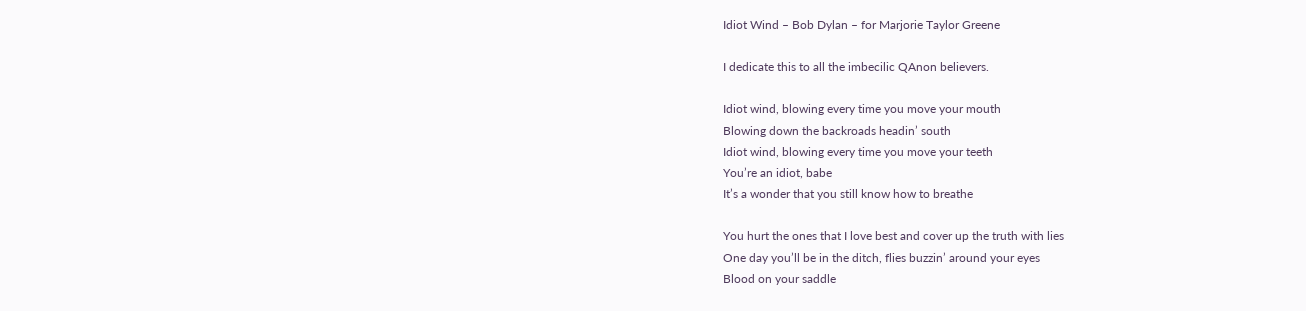Idiot Wind – Bob Dylan – for Marjorie Taylor Greene

I dedicate this to all the imbecilic QAnon believers.

Idiot wind, blowing every time you move your mouth
Blowing down the backroads headin’ south
Idiot wind, blowing every time you move your teeth
You’re an idiot, babe
It’s a wonder that you still know how to breathe

You hurt the ones that I love best and cover up the truth with lies
One day you’ll be in the ditch, flies buzzin’ around your eyes
Blood on your saddle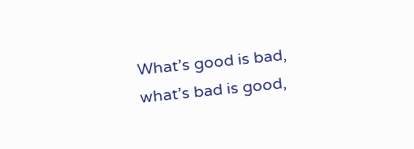What’s good is bad, what’s bad is good,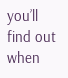you’ll find out when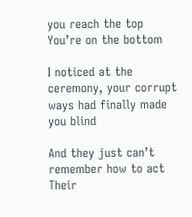you reach the top
You’re on the bottom

I noticed at the ceremony, your corrupt ways had finally made you blind

And they just can’t remember how to act
Their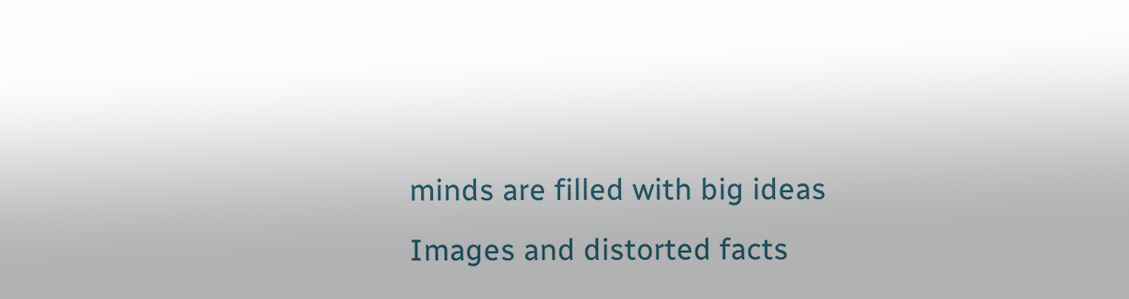minds are filled with big ideas
Images and distorted facts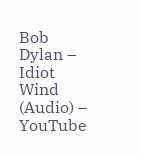Bob Dylan – Idiot Wind (Audio) – YouTube